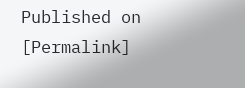Published on [Permalink]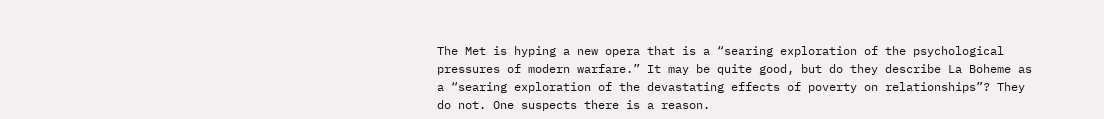The Met is hyping a new opera that is a “searing exploration of the psychological pressures of modern warfare.” It may be quite good, but do they describe La Boheme as a “searing exploration of the devastating effects of poverty on relationships”? They do not. One suspects there is a reason.